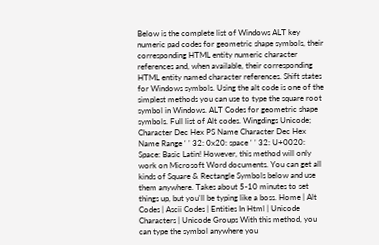Below is the complete list of Windows ALT key numeric pad codes for geometric shape symbols, their corresponding HTML entity numeric character references and, when available, their corresponding HTML entity named character references. Shift states for Windows symbols. Using the alt code is one of the simplest methods you can use to type the square root symbol in Windows. ALT Codes for geometric shape symbols. Full list of Alt codes. Wingdings Unicode; Character Dec Hex PS Name Character Dec Hex Name Range ‘ ’ 32: 0x20: space ‘ ’ 32: U+0020: Space: Basic Latin! However, this method will only work on Microsoft Word documents. You can get all kinds of Square & Rectangle Symbols below and use them anywhere. Takes about 5-10 minutes to set things up, but you'll be typing like a boss. Home | Alt Codes | Ascii Codes | Entities In Html | Unicode Characters | Unicode Groups With this method, you can type the symbol anywhere you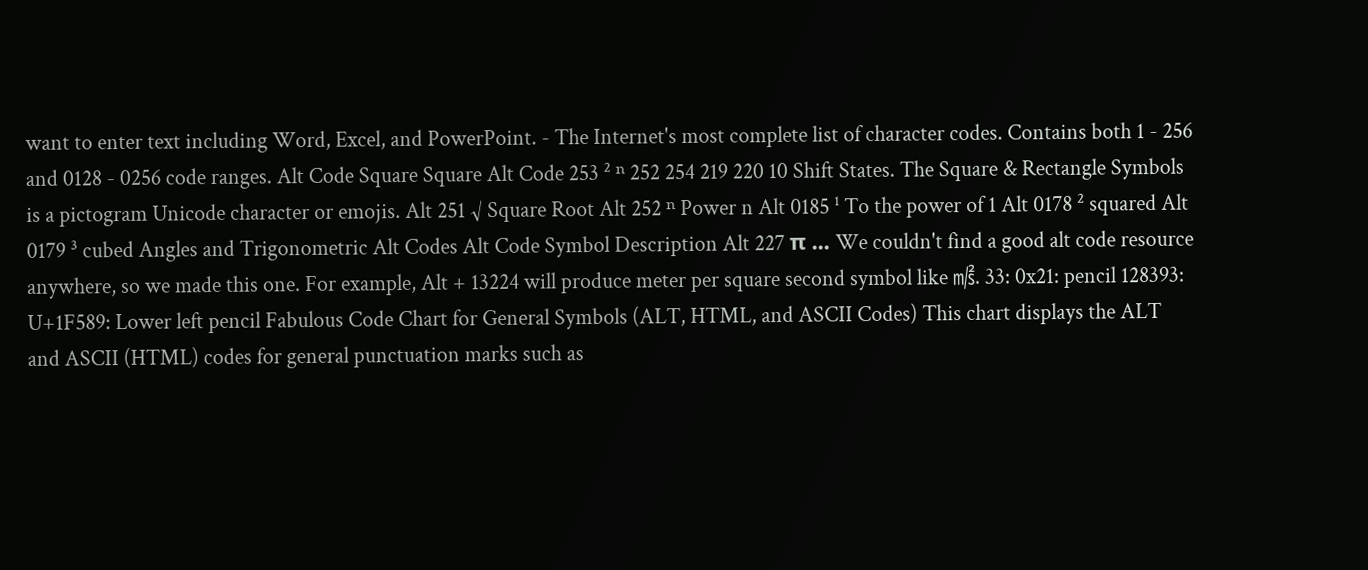want to enter text including Word, Excel, and PowerPoint. - The Internet's most complete list of character codes. Contains both 1 - 256 and 0128 - 0256 code ranges. Alt Code Square Square Alt Code 253 ² ⁿ 252 254 219 220 10 Shift States. The Square & Rectangle Symbols is a pictogram Unicode character or emojis. Alt 251 √ Square Root Alt 252 ⁿ Power n Alt 0185 ¹ To the power of 1 Alt 0178 ² squared Alt 0179 ³ cubed Angles and Trigonometric Alt Codes Alt Code Symbol Description Alt 227 π ... We couldn't find a good alt code resource anywhere, so we made this one. For example, Alt + 13224 will produce meter per square second symbol like ㎨. 33: 0x21: pencil 128393: U+1F589: Lower left pencil Fabulous Code Chart for General Symbols (ALT, HTML, and ASCII Codes) This chart displays the ALT and ASCII (HTML) codes for general punctuation marks such as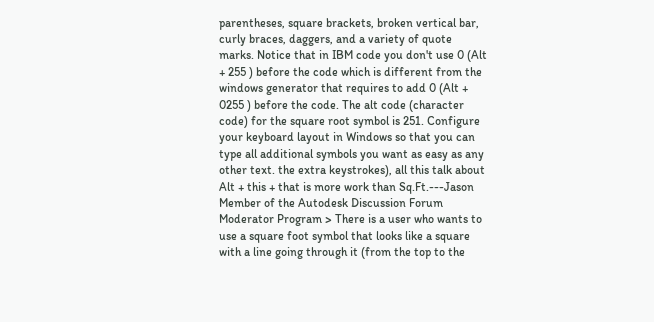parentheses, square brackets, broken vertical bar, curly braces, daggers, and a variety of quote marks. Notice that in IBM code you don't use 0 (Alt + 255 ) before the code which is different from the windows generator that requires to add 0 (Alt + 0255 ) before the code. The alt code (character code) for the square root symbol is 251. Configure your keyboard layout in Windows so that you can type all additional symbols you want as easy as any other text. the extra keystrokes), all this talk about Alt + this + that is more work than Sq.Ft.---Jason Member of the Autodesk Discussion Forum Moderator Program > There is a user who wants to use a square foot symbol that looks like a square with a line going through it (from the top to the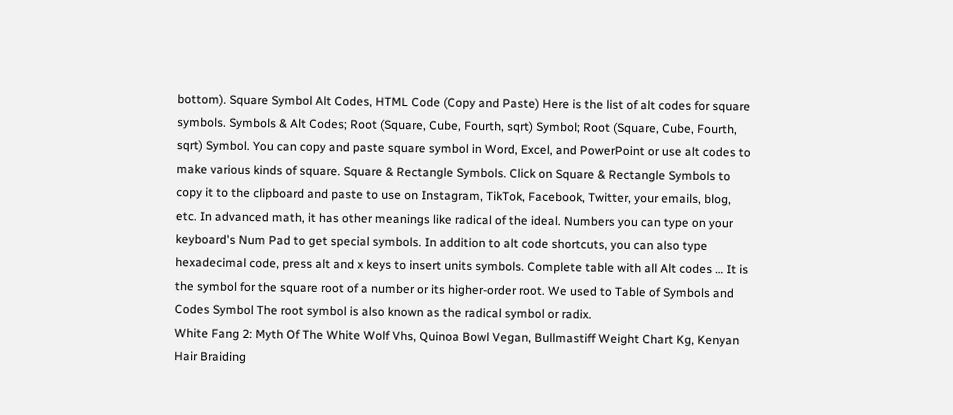bottom). Square Symbol Alt Codes, HTML Code (Copy and Paste) Here is the list of alt codes for square symbols. Symbols & Alt Codes; Root (Square, Cube, Fourth, sqrt) Symbol; Root (Square, Cube, Fourth, sqrt) Symbol. You can copy and paste square symbol in Word, Excel, and PowerPoint or use alt codes to make various kinds of square. Square & Rectangle Symbols. Click on Square & Rectangle Symbols to copy it to the clipboard and paste to use on Instagram, TikTok, Facebook, Twitter, your emails, blog, etc. In advanced math, it has other meanings like radical of the ideal. Numbers you can type on your keyboard's Num Pad to get special symbols. In addition to alt code shortcuts, you can also type hexadecimal code, press alt and x keys to insert units symbols. Complete table with all Alt codes … It is the symbol for the square root of a number or its higher-order root. We used to Table of Symbols and Codes Symbol The root symbol is also known as the radical symbol or radix.
White Fang 2: Myth Of The White Wolf Vhs, Quinoa Bowl Vegan, Bullmastiff Weight Chart Kg, Kenyan Hair Braiding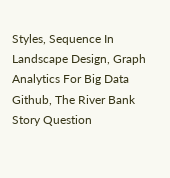Styles, Sequence In Landscape Design, Graph Analytics For Big Data Github, The River Bank Story Question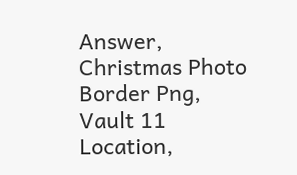Answer, Christmas Photo Border Png, Vault 11 Location,